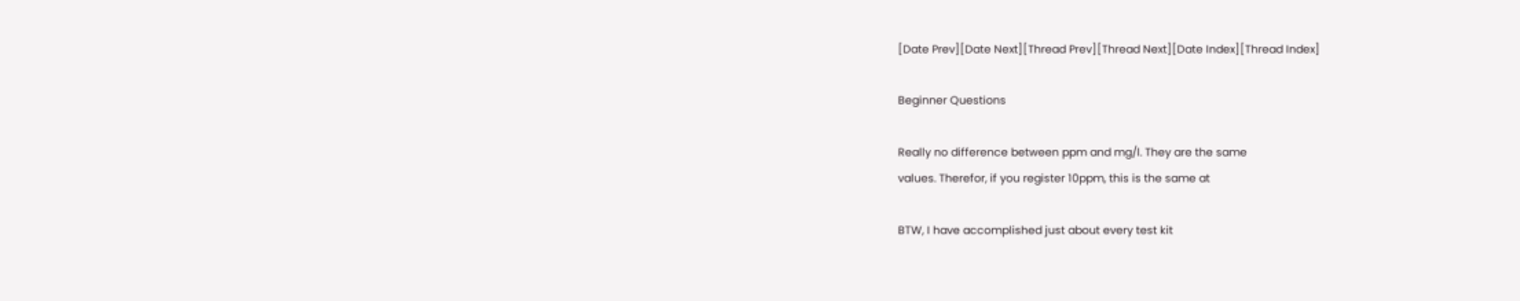[Date Prev][Date Next][Thread Prev][Thread Next][Date Index][Thread Index]

Beginner Questions

Really no difference between ppm and mg/l. They are the same
values. Therefor, if you register 10ppm, this is the same at

BTW, I have accomplished just about every test kit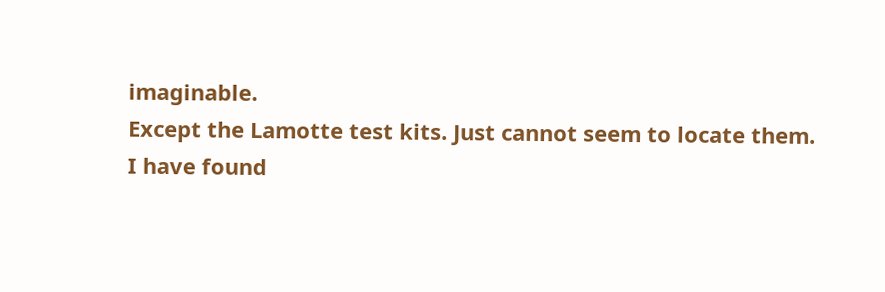imaginable.
Except the Lamotte test kits. Just cannot seem to locate them.
I have found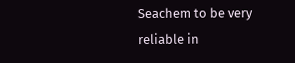Seachem to be very reliable in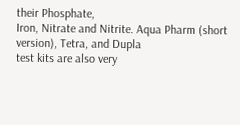their Phosphate,
Iron, Nitrate and Nitrite. Aqua Pharm (short version), Tetra, and Dupla
test kits are also very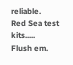reliable.
Red Sea test kits.....
Flush em.